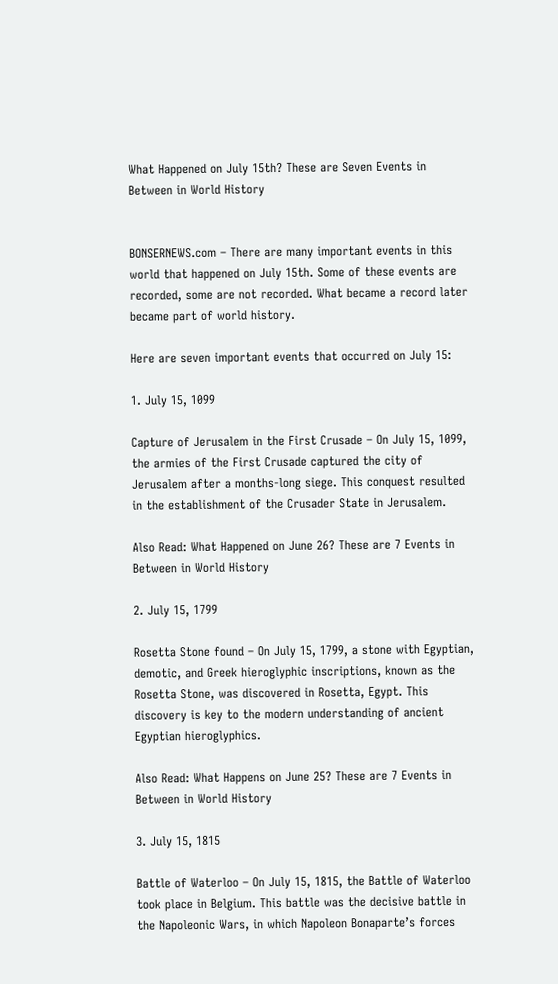What Happened on July 15th? These are Seven Events in Between in World History


BONSERNEWS.com – There are many important events in this world that happened on July 15th. Some of these events are recorded, some are not recorded. What became a record later became part of world history.

Here are seven important events that occurred on July 15:

1. July 15, 1099

Capture of Jerusalem in the First Crusade – On July 15, 1099, the armies of the First Crusade captured the city of Jerusalem after a months-long siege. This conquest resulted in the establishment of the Crusader State in Jerusalem.

Also Read: What Happened on June 26? These are 7 Events in Between in World History

2. July 15, 1799

Rosetta Stone found – On July 15, 1799, a stone with Egyptian, demotic, and Greek hieroglyphic inscriptions, known as the Rosetta Stone, was discovered in Rosetta, Egypt. This discovery is key to the modern understanding of ancient Egyptian hieroglyphics.

Also Read: What Happens on June 25? These are 7 Events in Between in World History

3. July 15, 1815

Battle of Waterloo – On July 15, 1815, the Battle of Waterloo took place in Belgium. This battle was the decisive battle in the Napoleonic Wars, in which Napoleon Bonaparte’s forces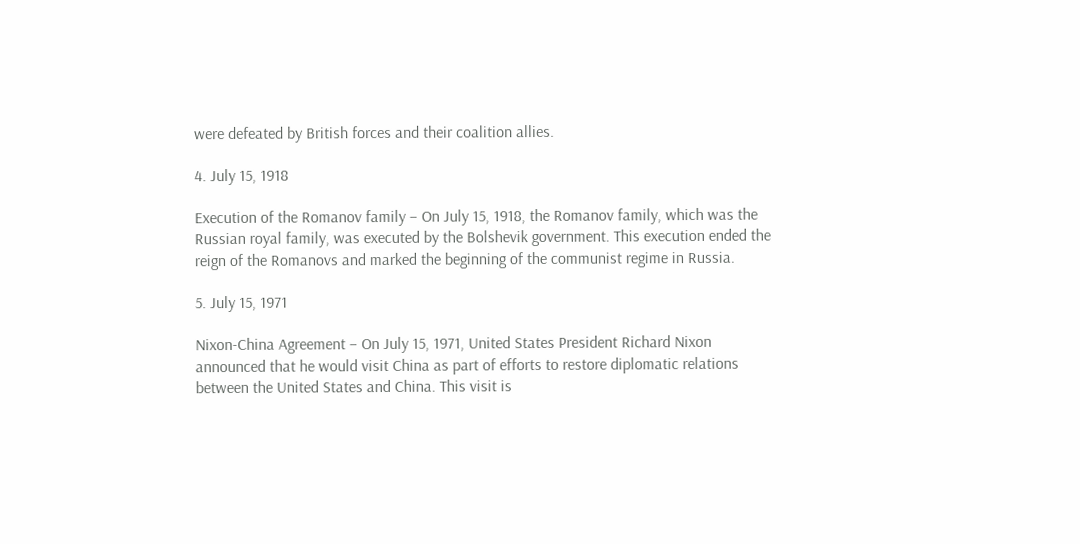were defeated by British forces and their coalition allies.

4. July 15, 1918

Execution of the Romanov family – On July 15, 1918, the Romanov family, which was the Russian royal family, was executed by the Bolshevik government. This execution ended the reign of the Romanovs and marked the beginning of the communist regime in Russia.

5. July 15, 1971

Nixon-China Agreement – On July 15, 1971, United States President Richard Nixon announced that he would visit China as part of efforts to restore diplomatic relations between the United States and China. This visit is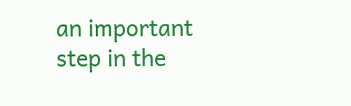an important step in the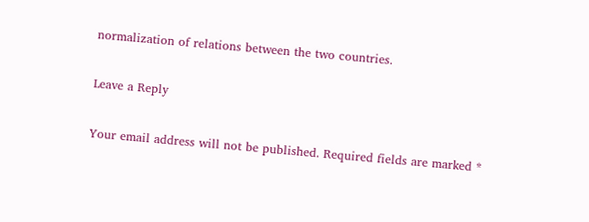normalization of relations between the two countries.

Leave a Reply

Your email address will not be published. Required fields are marked *